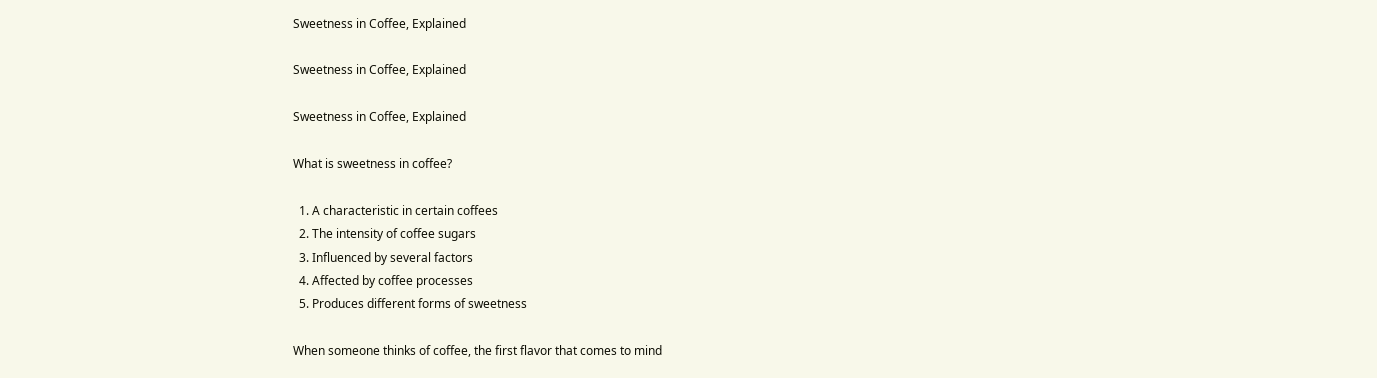Sweetness in Coffee, Explained

Sweetness in Coffee, Explained

Sweetness in Coffee, Explained

What is sweetness in coffee?

  1. A characteristic in certain coffees
  2. The intensity of coffee sugars
  3. Influenced by several factors
  4. Affected by coffee processes
  5. Produces different forms of sweetness

When someone thinks of coffee, the first flavor that comes to mind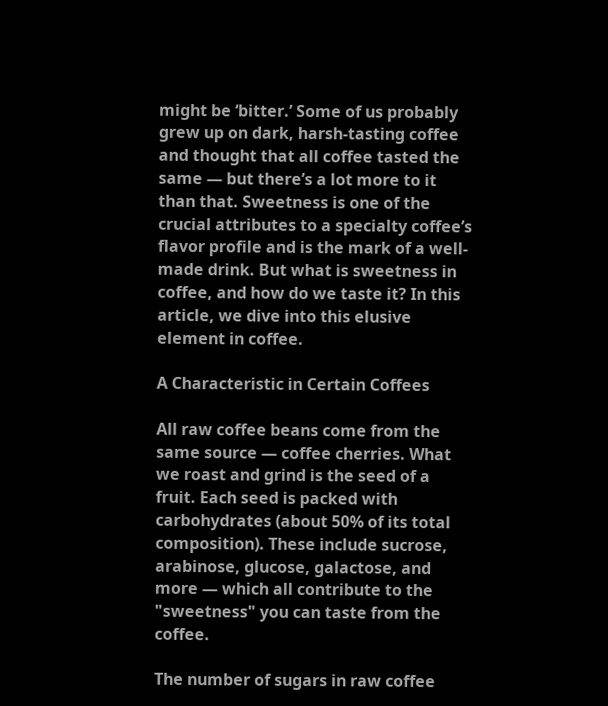might be ‘bitter.’ Some of us probably grew up on dark, harsh-tasting coffee and thought that all coffee tasted the same — but there’s a lot more to it than that. Sweetness is one of the crucial attributes to a specialty coffee’s flavor profile and is the mark of a well-made drink. But what is sweetness in coffee, and how do we taste it? In this article, we dive into this elusive element in coffee.

A Characteristic in Certain Coffees

All raw coffee beans come from the same source — coffee cherries. What we roast and grind is the seed of a fruit. Each seed is packed with carbohydrates (about 50% of its total composition). These include sucrose, arabinose, glucose, galactose, and more — which all contribute to the "sweetness" you can taste from the coffee.

The number of sugars in raw coffee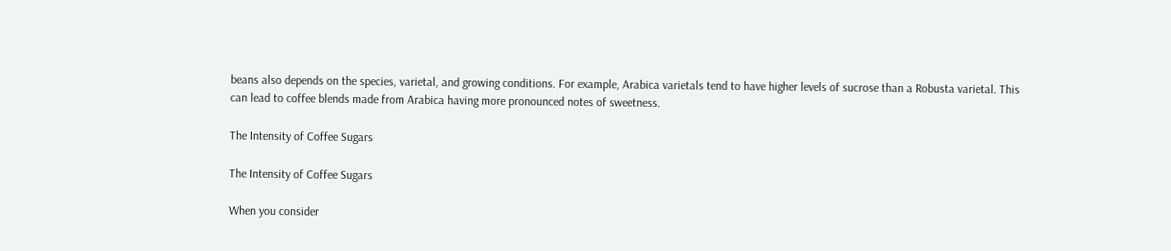beans also depends on the species, varietal, and growing conditions. For example, Arabica varietals tend to have higher levels of sucrose than a Robusta varietal. This can lead to coffee blends made from Arabica having more pronounced notes of sweetness.

The Intensity of Coffee Sugars

The Intensity of Coffee Sugars

When you consider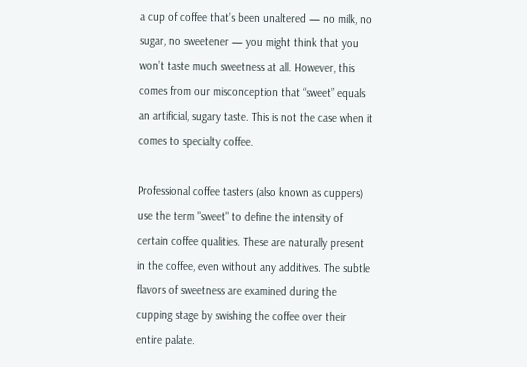a cup of coffee that’s been unaltered — no milk, no sugar, no sweetener — you might think that you won’t taste much sweetness at all. However, this comes from our misconception that “sweet” equals an artificial, sugary taste. This is not the case when it comes to specialty coffee.

Professional coffee tasters (also known as cuppers) use the term "sweet" to define the intensity of certain coffee qualities. These are naturally present in the coffee, even without any additives. The subtle flavors of sweetness are examined during the cupping stage by swishing the coffee over their entire palate.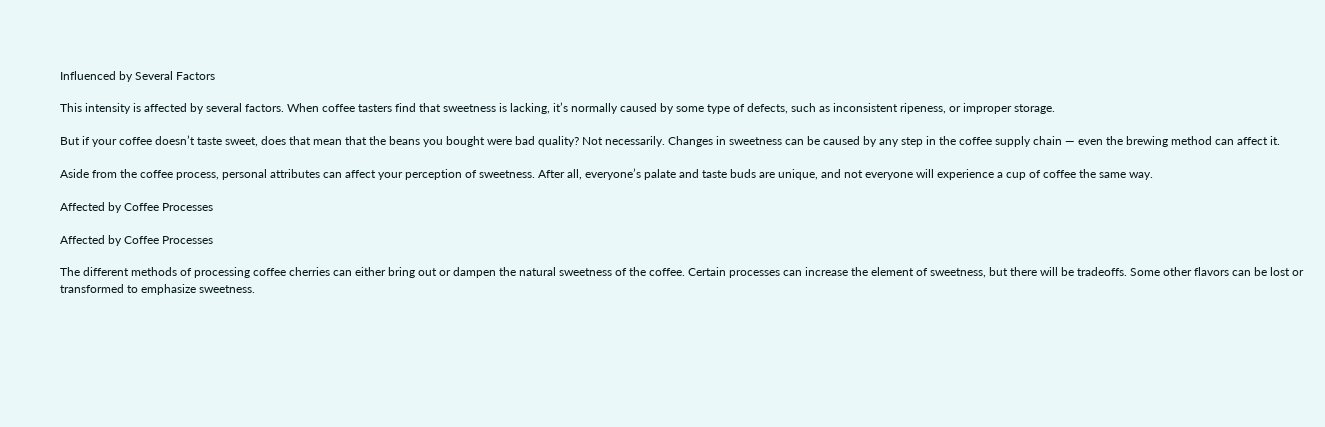Influenced by Several Factors

This intensity is affected by several factors. When coffee tasters find that sweetness is lacking, it’s normally caused by some type of defects, such as inconsistent ripeness, or improper storage.

But if your coffee doesn’t taste sweet, does that mean that the beans you bought were bad quality? Not necessarily. Changes in sweetness can be caused by any step in the coffee supply chain — even the brewing method can affect it.

Aside from the coffee process, personal attributes can affect your perception of sweetness. After all, everyone’s palate and taste buds are unique, and not everyone will experience a cup of coffee the same way.

Affected by Coffee Processes

Affected by Coffee Processes

The different methods of processing coffee cherries can either bring out or dampen the natural sweetness of the coffee. Certain processes can increase the element of sweetness, but there will be tradeoffs. Some other flavors can be lost or transformed to emphasize sweetness.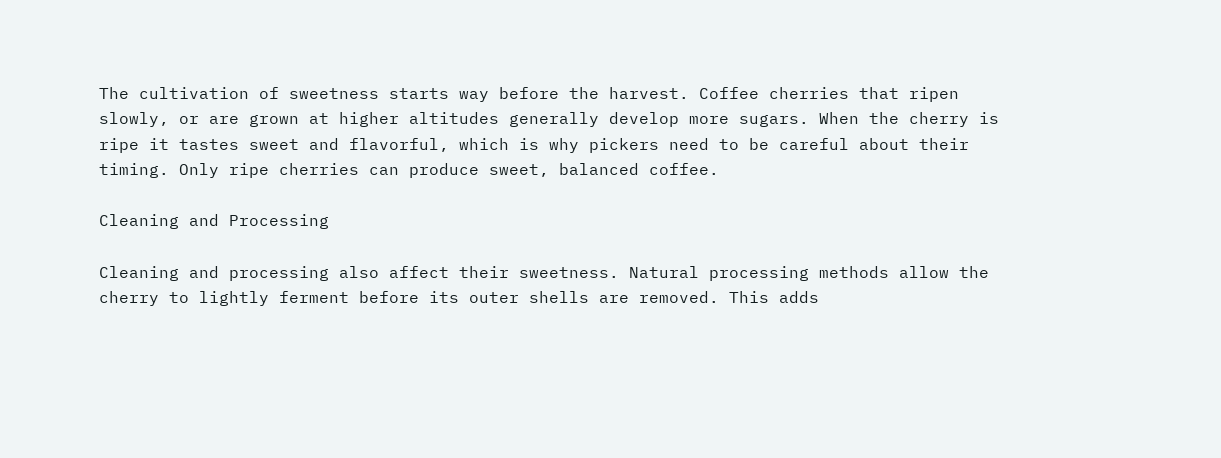The cultivation of sweetness starts way before the harvest. Coffee cherries that ripen slowly, or are grown at higher altitudes generally develop more sugars. When the cherry is ripe it tastes sweet and flavorful, which is why pickers need to be careful about their timing. Only ripe cherries can produce sweet, balanced coffee.

Cleaning and Processing

Cleaning and processing also affect their sweetness. Natural processing methods allow the cherry to lightly ferment before its outer shells are removed. This adds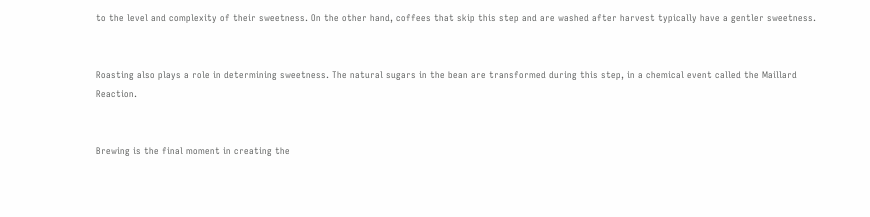to the level and complexity of their sweetness. On the other hand, coffees that skip this step and are washed after harvest typically have a gentler sweetness.


Roasting also plays a role in determining sweetness. The natural sugars in the bean are transformed during this step, in a chemical event called the Maillard Reaction.


Brewing is the final moment in creating the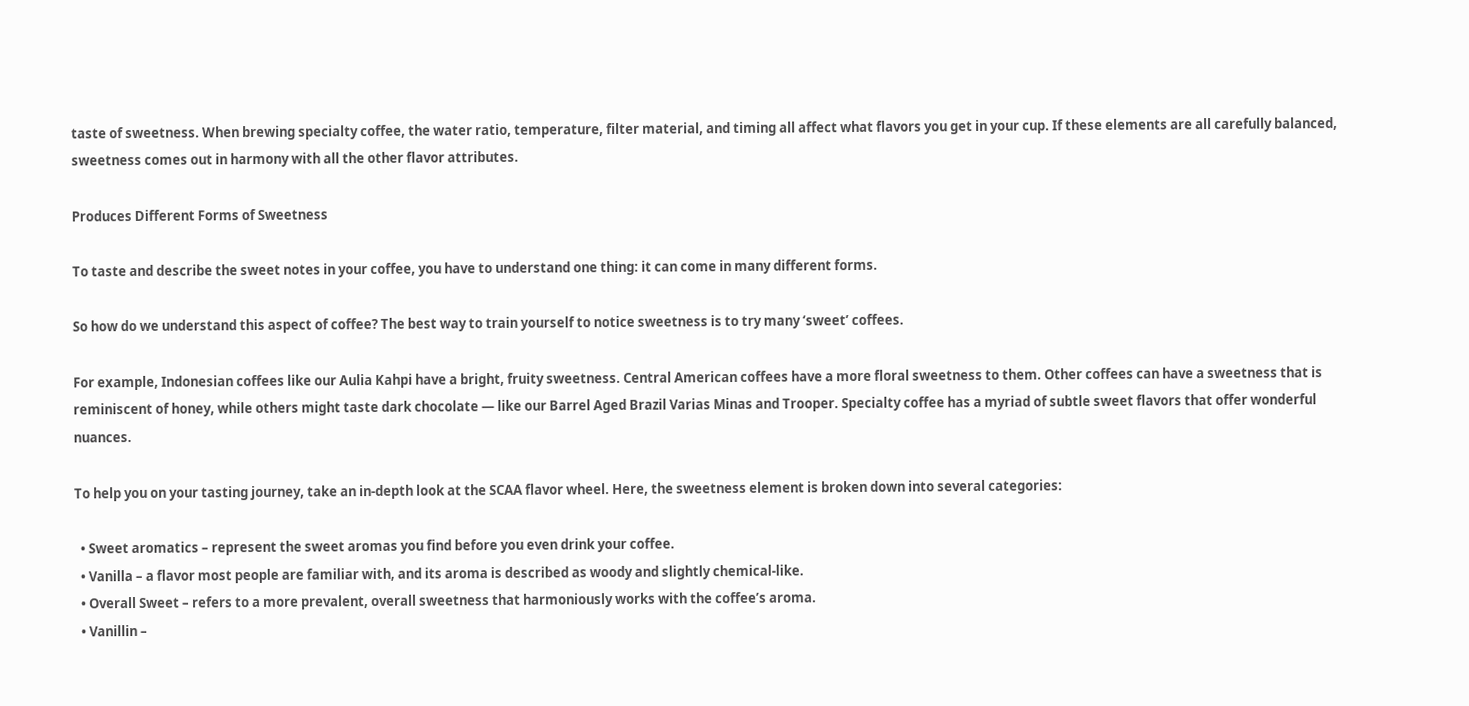taste of sweetness. When brewing specialty coffee, the water ratio, temperature, filter material, and timing all affect what flavors you get in your cup. If these elements are all carefully balanced, sweetness comes out in harmony with all the other flavor attributes.

Produces Different Forms of Sweetness

To taste and describe the sweet notes in your coffee, you have to understand one thing: it can come in many different forms.

So how do we understand this aspect of coffee? The best way to train yourself to notice sweetness is to try many ‘sweet’ coffees.

For example, Indonesian coffees like our Aulia Kahpi have a bright, fruity sweetness. Central American coffees have a more floral sweetness to them. Other coffees can have a sweetness that is reminiscent of honey, while others might taste dark chocolate — like our Barrel Aged Brazil Varias Minas and Trooper. Specialty coffee has a myriad of subtle sweet flavors that offer wonderful nuances.

To help you on your tasting journey, take an in-depth look at the SCAA flavor wheel. Here, the sweetness element is broken down into several categories:

  • Sweet aromatics – represent the sweet aromas you find before you even drink your coffee.
  • Vanilla – a flavor most people are familiar with, and its aroma is described as woody and slightly chemical-like.
  • Overall Sweet – refers to a more prevalent, overall sweetness that harmoniously works with the coffee’s aroma.
  • Vanillin –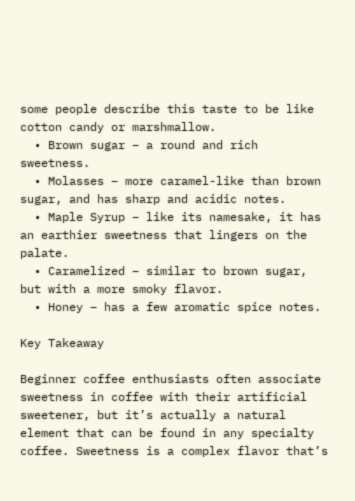some people describe this taste to be like cotton candy or marshmallow.
  • Brown sugar – a round and rich sweetness.
  • Molasses – more caramel-like than brown sugar, and has sharp and acidic notes.
  • Maple Syrup – like its namesake, it has an earthier sweetness that lingers on the palate.
  • Caramelized – similar to brown sugar, but with a more smoky flavor.
  • Honey – has a few aromatic spice notes.

Key Takeaway

Beginner coffee enthusiasts often associate sweetness in coffee with their artificial sweetener, but it’s actually a natural element that can be found in any specialty coffee. Sweetness is a complex flavor that’s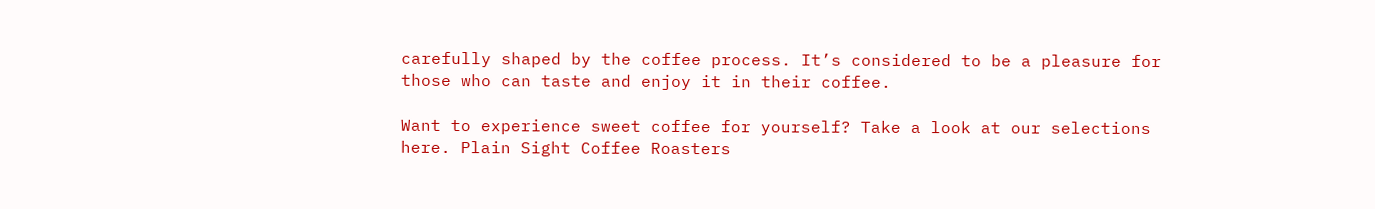carefully shaped by the coffee process. It’s considered to be a pleasure for those who can taste and enjoy it in their coffee.

Want to experience sweet coffee for yourself? Take a look at our selections here. Plain Sight Coffee Roasters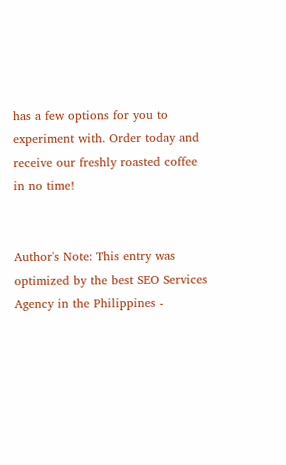has a few options for you to experiment with. Order today and receive our freshly roasted coffee in no time!


Author's Note: This entry was optimized by the best SEO Services Agency in the Philippines -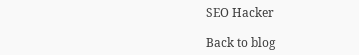SEO Hacker

Back to blog